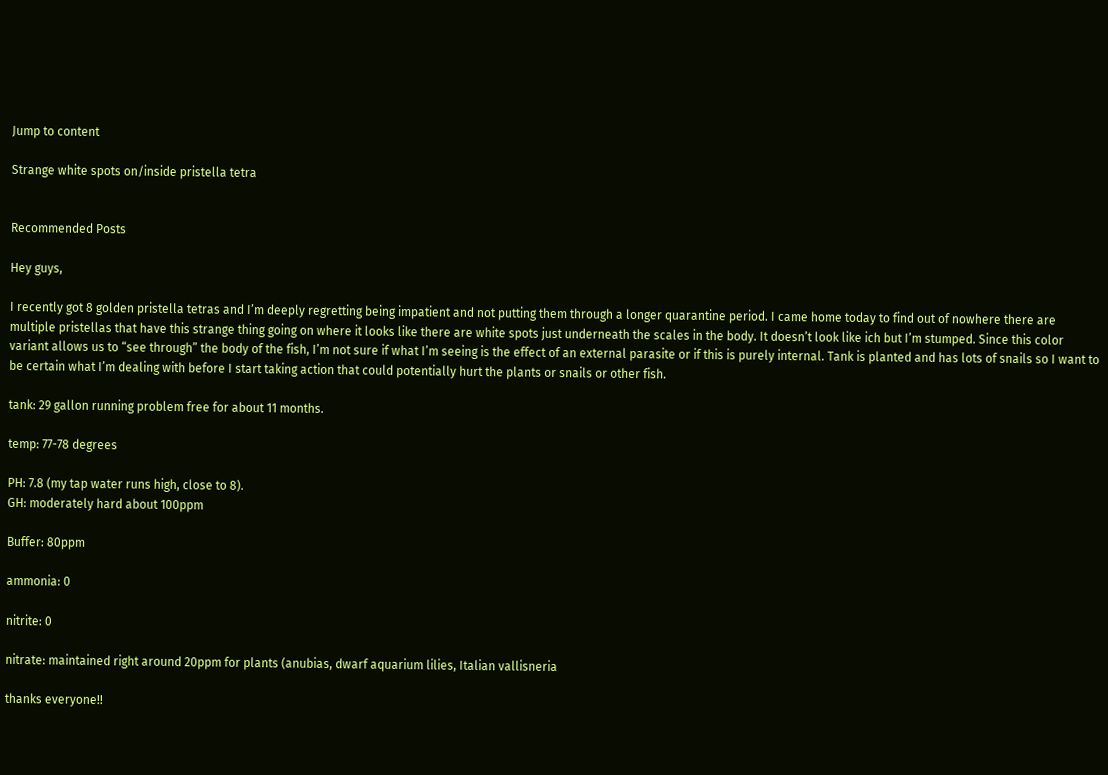Jump to content

Strange white spots on/inside pristella tetra


Recommended Posts

Hey guys,

I recently got 8 golden pristella tetras and I’m deeply regretting being impatient and not putting them through a longer quarantine period. I came home today to find out of nowhere there are multiple pristellas that have this strange thing going on where it looks like there are white spots just underneath the scales in the body. It doesn’t look like ich but I’m stumped. Since this color variant allows us to “see through” the body of the fish, I’m not sure if what I’m seeing is the effect of an external parasite or if this is purely internal. Tank is planted and has lots of snails so I want to be certain what I’m dealing with before I start taking action that could potentially hurt the plants or snails or other fish.

tank: 29 gallon running problem free for about 11 months.

temp: 77-78 degrees

PH: 7.8 (my tap water runs high, close to 8).
GH: moderately hard about 100ppm

Buffer: 80ppm

ammonia: 0

nitrite: 0

nitrate: maintained right around 20ppm for plants (anubias, dwarf aquarium lilies, Italian vallisneria

thanks everyone!!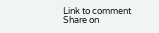Link to comment
Share on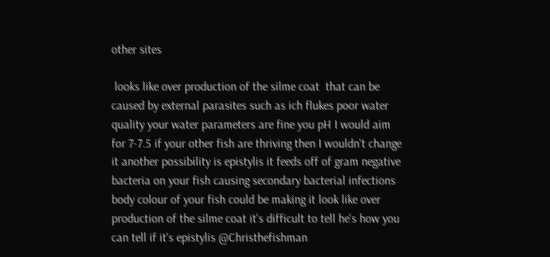other sites

 looks like over production of the silme coat  that can be caused by external parasites such as ich flukes poor water quality your water parameters are fine you pH I would aim for 7-7.5 if your other fish are thriving then I wouldn't change it another possibility is epistylis it feeds off of gram negative bacteria on your fish causing secondary bacterial infections body colour of your fish could be making it look like over production of the silme coat it's difficult to tell he's how you can tell if it's epistylis @Christhefishman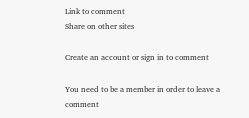Link to comment
Share on other sites

Create an account or sign in to comment

You need to be a member in order to leave a comment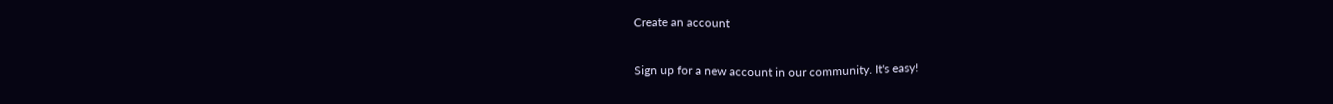Create an account

Sign up for a new account in our community. It's easy!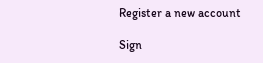Register a new account

Sign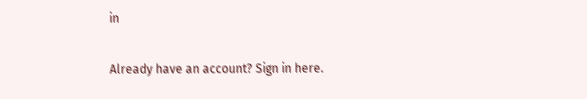in

Already have an account? Sign in here.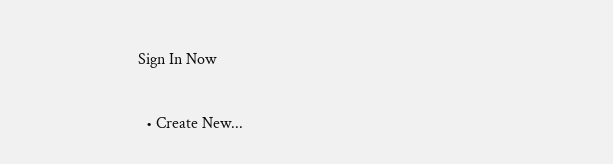Sign In Now

  • Create New...